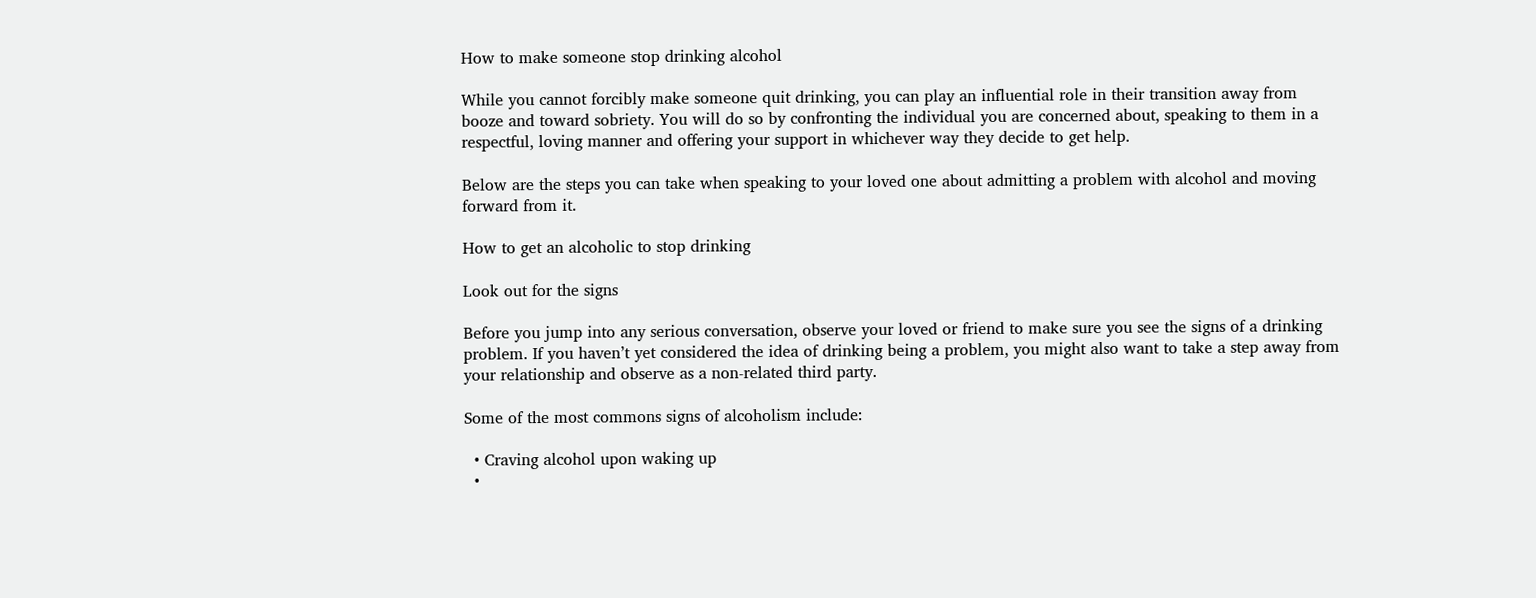How to make someone stop drinking alcohol

While you cannot forcibly make someone quit drinking, you can play an influential role in their transition away from booze and toward sobriety. You will do so by confronting the individual you are concerned about, speaking to them in a respectful, loving manner and offering your support in whichever way they decide to get help.

Below are the steps you can take when speaking to your loved one about admitting a problem with alcohol and moving forward from it.

How to get an alcoholic to stop drinking

Look out for the signs

Before you jump into any serious conversation, observe your loved or friend to make sure you see the signs of a drinking problem. If you haven’t yet considered the idea of drinking being a problem, you might also want to take a step away from your relationship and observe as a non-related third party.

Some of the most commons signs of alcoholism include:

  • Craving alcohol upon waking up
  •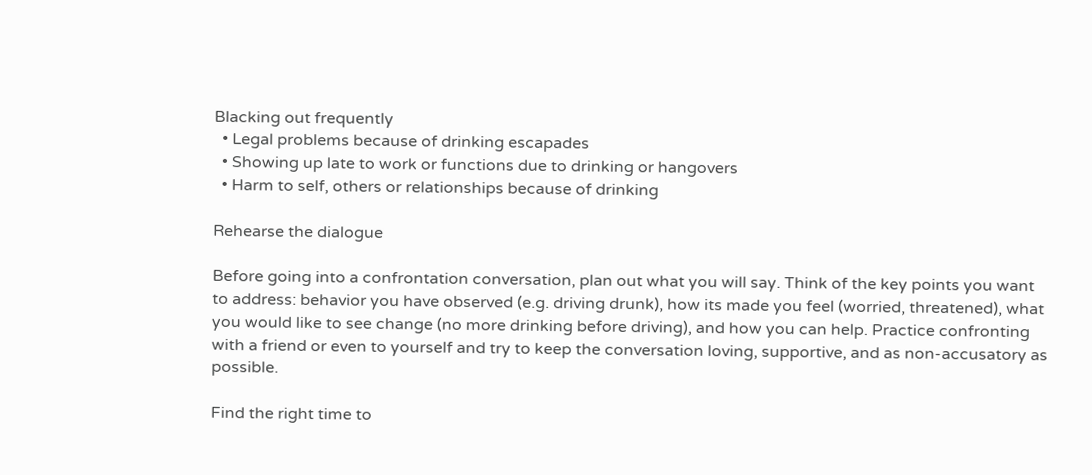Blacking out frequently
  • Legal problems because of drinking escapades
  • Showing up late to work or functions due to drinking or hangovers
  • Harm to self, others or relationships because of drinking

Rehearse the dialogue

Before going into a confrontation conversation, plan out what you will say. Think of the key points you want to address: behavior you have observed (e.g. driving drunk), how its made you feel (worried, threatened), what you would like to see change (no more drinking before driving), and how you can help. Practice confronting with a friend or even to yourself and try to keep the conversation loving, supportive, and as non-accusatory as possible.

Find the right time to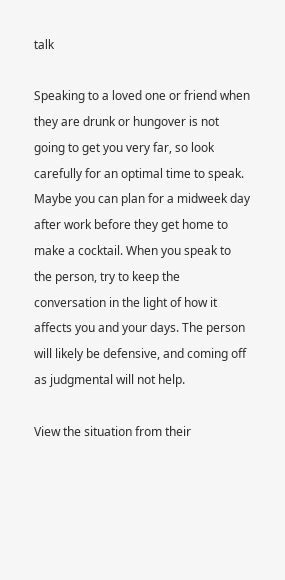talk

Speaking to a loved one or friend when they are drunk or hungover is not going to get you very far, so look carefully for an optimal time to speak. Maybe you can plan for a midweek day after work before they get home to make a cocktail. When you speak to the person, try to keep the conversation in the light of how it affects you and your days. The person will likely be defensive, and coming off as judgmental will not help.

View the situation from their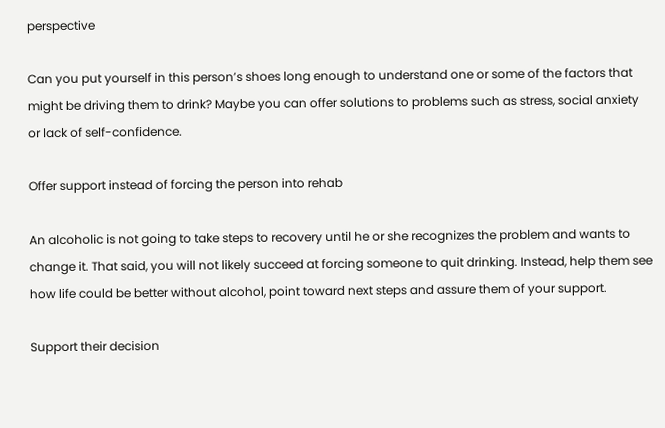perspective

Can you put yourself in this person’s shoes long enough to understand one or some of the factors that might be driving them to drink? Maybe you can offer solutions to problems such as stress, social anxiety or lack of self-confidence.

Offer support instead of forcing the person into rehab

An alcoholic is not going to take steps to recovery until he or she recognizes the problem and wants to change it. That said, you will not likely succeed at forcing someone to quit drinking. Instead, help them see how life could be better without alcohol, point toward next steps and assure them of your support.

Support their decision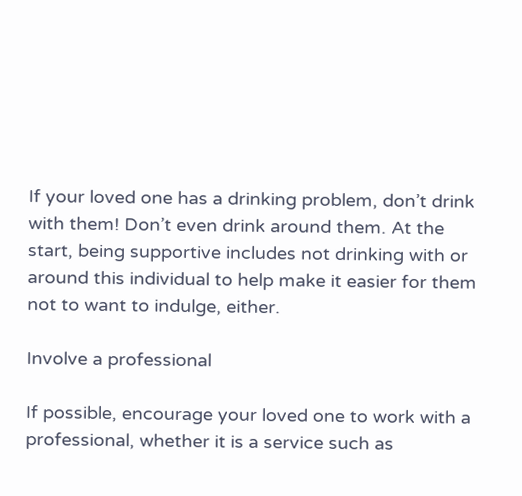If your loved one has a drinking problem, don’t drink with them! Don’t even drink around them. At the start, being supportive includes not drinking with or around this individual to help make it easier for them not to want to indulge, either.

Involve a professional

If possible, encourage your loved one to work with a professional, whether it is a service such as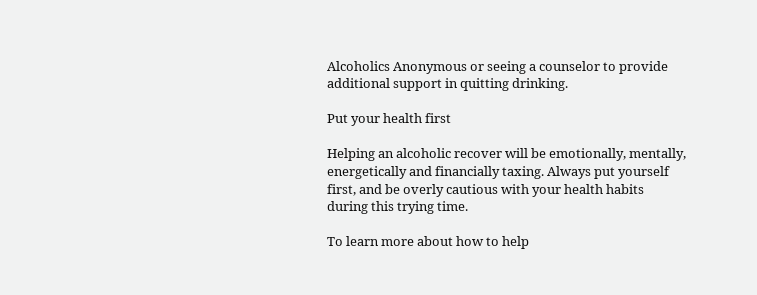Alcoholics Anonymous or seeing a counselor to provide additional support in quitting drinking.

Put your health first

Helping an alcoholic recover will be emotionally, mentally, energetically and financially taxing. Always put yourself first, and be overly cautious with your health habits during this trying time.

To learn more about how to help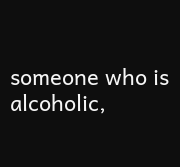someone who is alcoholic,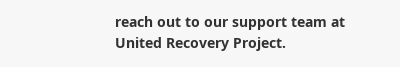reach out to our support team at United Recovery Project.